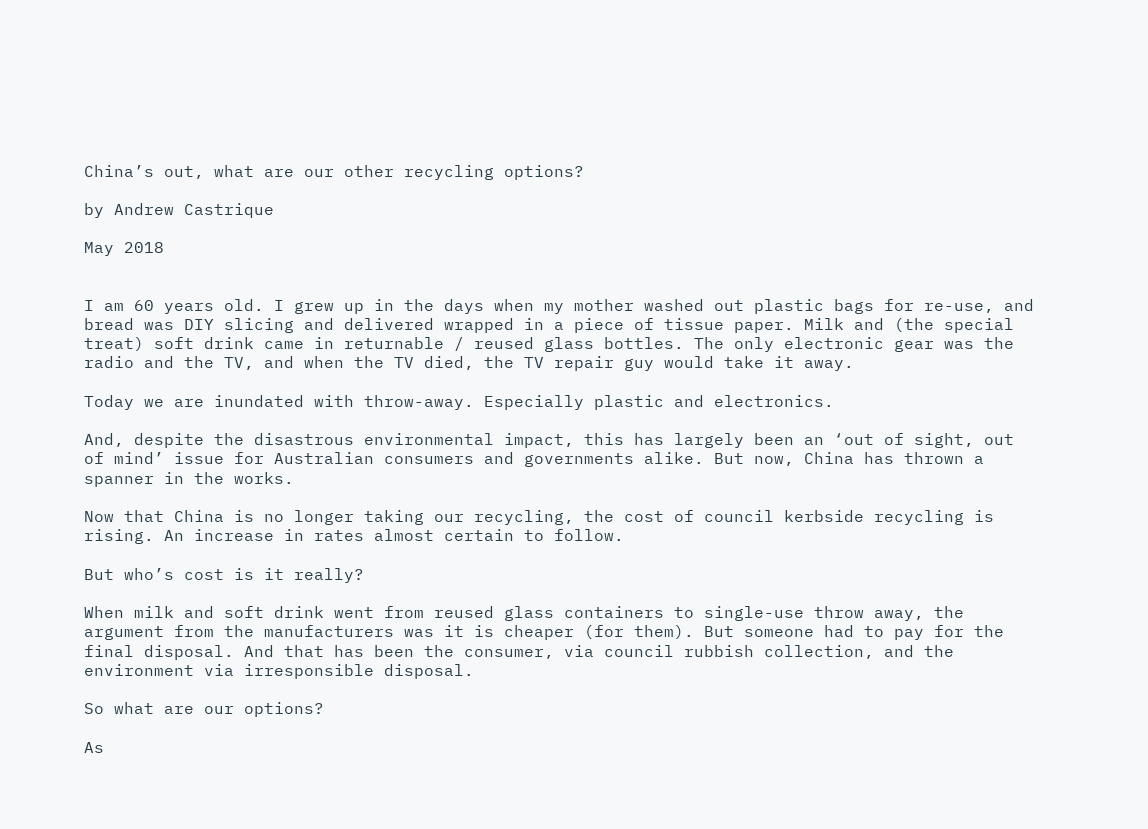China’s out, what are our other recycling options?

by Andrew Castrique

May 2018


I am 60 years old. I grew up in the days when my mother washed out plastic bags for re-use, and bread was DIY slicing and delivered wrapped in a piece of tissue paper. Milk and (the special treat) soft drink came in returnable / reused glass bottles. The only electronic gear was the radio and the TV, and when the TV died, the TV repair guy would take it away.

Today we are inundated with throw-away. Especially plastic and electronics.

And, despite the disastrous environmental impact, this has largely been an ‘out of sight, out of mind’ issue for Australian consumers and governments alike. But now, China has thrown a spanner in the works.

Now that China is no longer taking our recycling, the cost of council kerbside recycling is rising. An increase in rates almost certain to follow.

But who’s cost is it really?

When milk and soft drink went from reused glass containers to single-use throw away, the argument from the manufacturers was it is cheaper (for them). But someone had to pay for the final disposal. And that has been the consumer, via council rubbish collection, and the environment via irresponsible disposal.

So what are our options?

As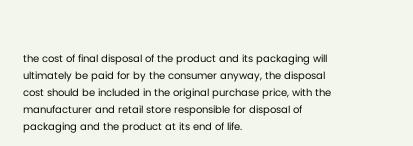the cost of final disposal of the product and its packaging will ultimately be paid for by the consumer anyway, the disposal cost should be included in the original purchase price, with the manufacturer and retail store responsible for disposal of packaging and the product at its end of life.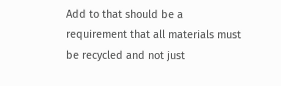Add to that should be a requirement that all materials must be recycled and not just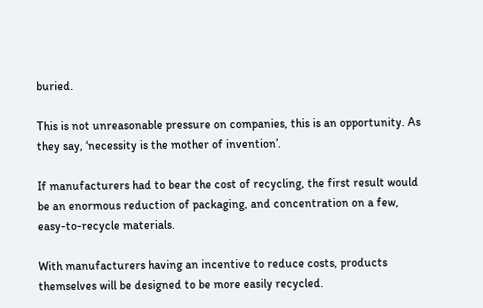buried.

This is not unreasonable pressure on companies, this is an opportunity. As they say, ‘necessity is the mother of invention’.

If manufacturers had to bear the cost of recycling, the first result would be an enormous reduction of packaging, and concentration on a few, easy-to-recycle materials.

With manufacturers having an incentive to reduce costs, products themselves will be designed to be more easily recycled.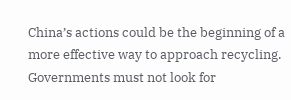China’s actions could be the beginning of a more effective way to approach recycling. Governments must not look for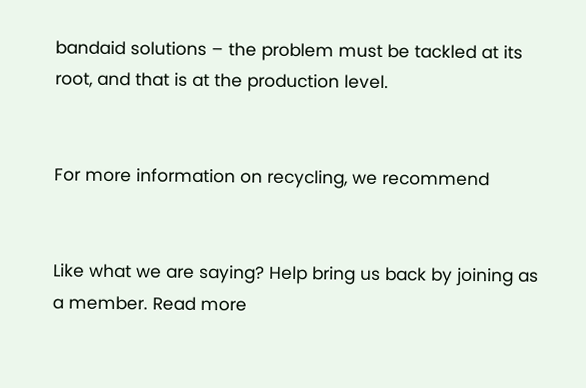bandaid solutions – the problem must be tackled at its root, and that is at the production level.


For more information on recycling, we recommend


Like what we are saying? Help bring us back by joining as a member. Read more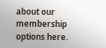about our membership options here.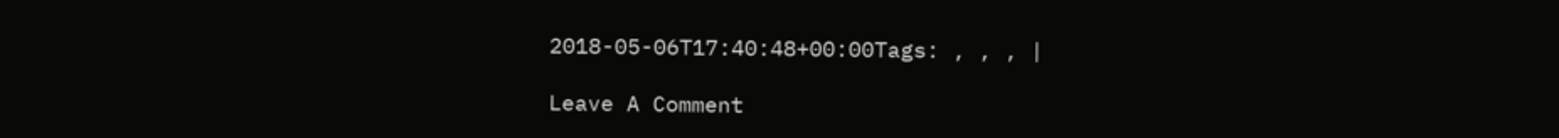2018-05-06T17:40:48+00:00Tags: , , , |

Leave A Comment